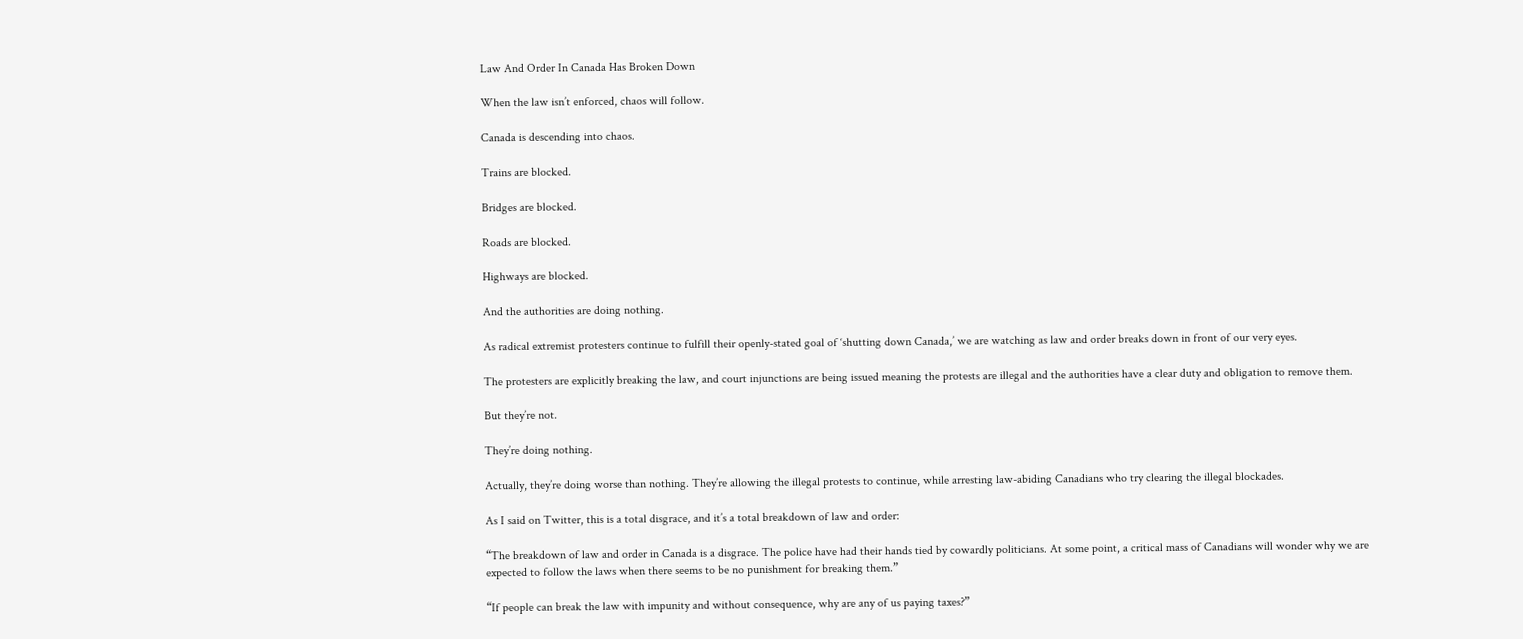Law And Order In Canada Has Broken Down

When the law isn’t enforced, chaos will follow.

Canada is descending into chaos.

Trains are blocked.

Bridges are blocked.

Roads are blocked.

Highways are blocked.

And the authorities are doing nothing.

As radical extremist protesters continue to fulfill their openly-stated goal of ‘shutting down Canada,’ we are watching as law and order breaks down in front of our very eyes.

The protesters are explicitly breaking the law, and court injunctions are being issued meaning the protests are illegal and the authorities have a clear duty and obligation to remove them.

But they’re not.

They’re doing nothing.

Actually, they’re doing worse than nothing. They’re allowing the illegal protests to continue, while arresting law-abiding Canadians who try clearing the illegal blockades.

As I said on Twitter, this is a total disgrace, and it’s a total breakdown of law and order:

“The breakdown of law and order in Canada is a disgrace. The police have had their hands tied by cowardly politicians. At some point, a critical mass of Canadians will wonder why we are expected to follow the laws when there seems to be no punishment for breaking them.”

“If people can break the law with impunity and without consequence, why are any of us paying taxes?”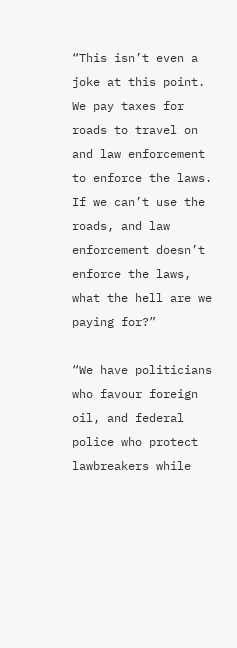“This isn’t even a joke at this point. We pay taxes for roads to travel on and law enforcement to enforce the laws. If we can’t use the roads, and law enforcement doesn’t enforce the laws, what the hell are we paying for?”

“We have politicians who favour foreign oil, and federal police who protect lawbreakers while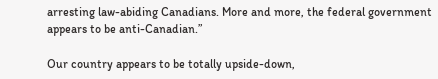arresting law-abiding Canadians. More and more, the federal government appears to be anti-Canadian.”

Our country appears to be totally upside-down,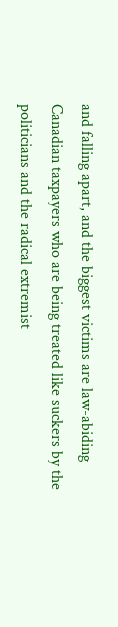and falling apart, and the biggest victims are law-abiding Canadian taxpayers who are being treated like suckers by the politicians and the radical extremist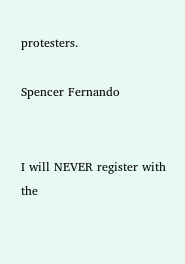protesters.

Spencer Fernando


I will NEVER register with the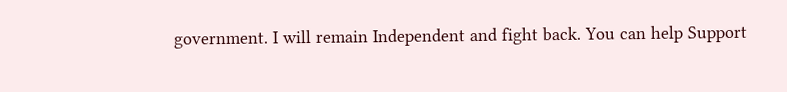government. I will remain Independent and fight back. You can help Support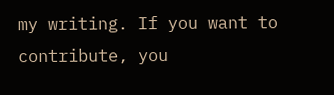my writing. If you want to contribute, you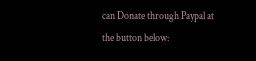can Donate through Paypal at the button below: